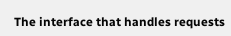The interface that handles requests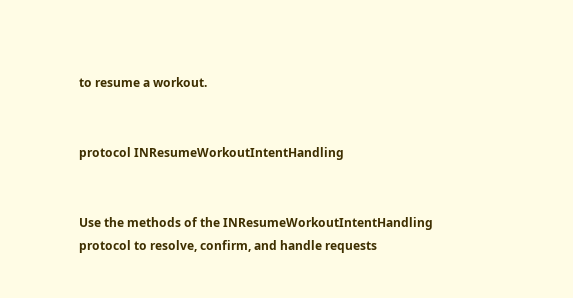to resume a workout.


protocol INResumeWorkoutIntentHandling


Use the methods of the INResumeWorkoutIntentHandling protocol to resolve, confirm, and handle requests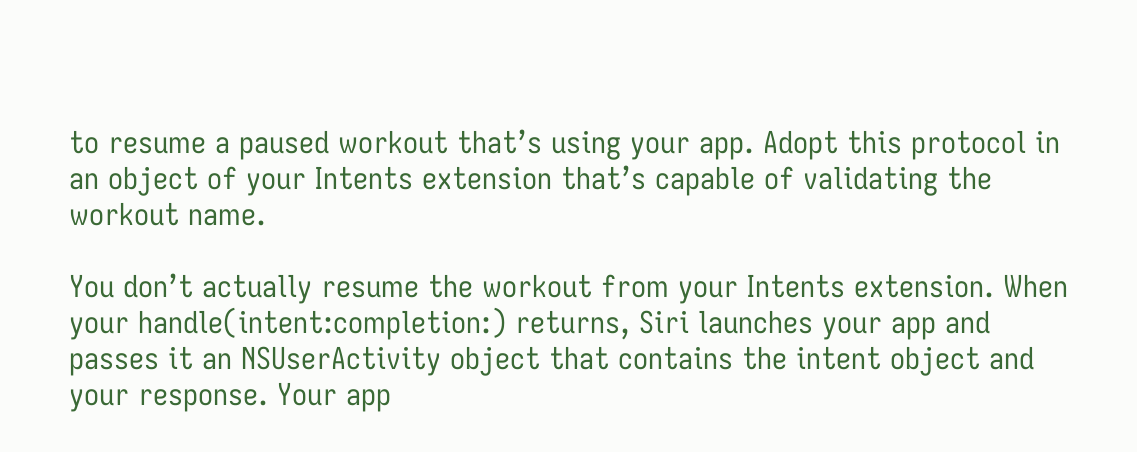to resume a paused workout that’s using your app. Adopt this protocol in an object of your Intents extension that’s capable of validating the workout name.

You don’t actually resume the workout from your Intents extension. When your handle(intent:completion:) returns, Siri launches your app and passes it an NSUserActivity object that contains the intent object and your response. Your app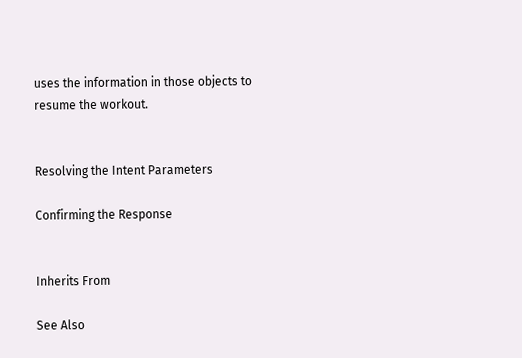uses the information in those objects to resume the workout.


Resolving the Intent Parameters

Confirming the Response


Inherits From

See Also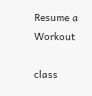Resume a Workout

class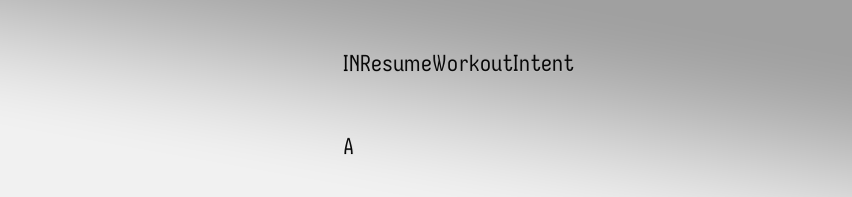INResumeWorkoutIntent

A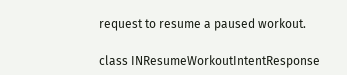request to resume a paused workout.

class INResumeWorkoutIntentResponse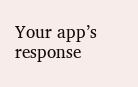Your app’s response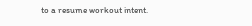to a resume workout intent.